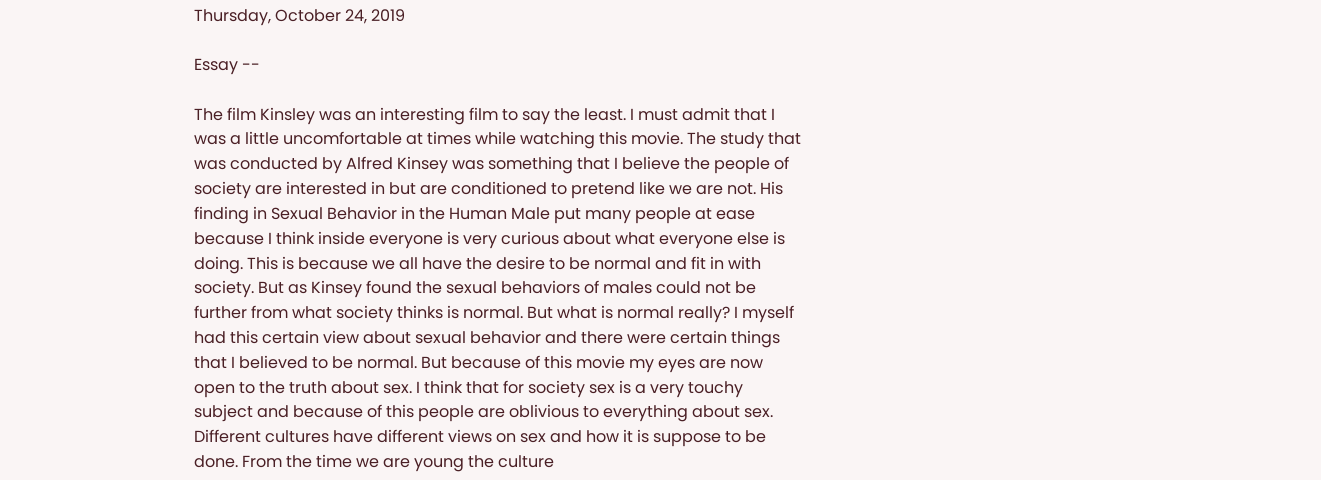Thursday, October 24, 2019

Essay --

The film Kinsley was an interesting film to say the least. I must admit that I was a little uncomfortable at times while watching this movie. The study that was conducted by Alfred Kinsey was something that I believe the people of society are interested in but are conditioned to pretend like we are not. His finding in Sexual Behavior in the Human Male put many people at ease because I think inside everyone is very curious about what everyone else is doing. This is because we all have the desire to be normal and fit in with society. But as Kinsey found the sexual behaviors of males could not be further from what society thinks is normal. But what is normal really? I myself had this certain view about sexual behavior and there were certain things that I believed to be normal. But because of this movie my eyes are now open to the truth about sex. I think that for society sex is a very touchy subject and because of this people are oblivious to everything about sex. Different cultures have different views on sex and how it is suppose to be done. From the time we are young the culture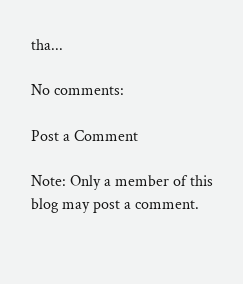tha...

No comments:

Post a Comment

Note: Only a member of this blog may post a comment.